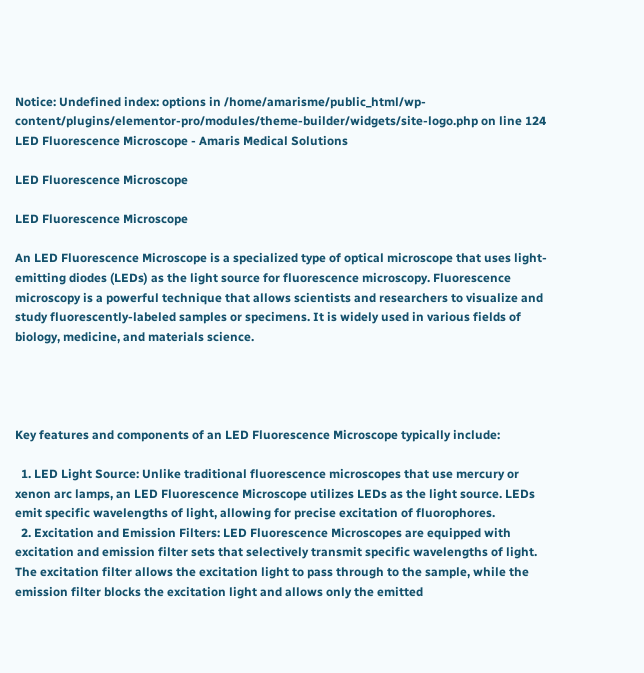Notice: Undefined index: options in /home/amarisme/public_html/wp-content/plugins/elementor-pro/modules/theme-builder/widgets/site-logo.php on line 124
LED Fluorescence Microscope - Amaris Medical Solutions

LED Fluorescence Microscope

LED Fluorescence Microscope

An LED Fluorescence Microscope is a specialized type of optical microscope that uses light-emitting diodes (LEDs) as the light source for fluorescence microscopy. Fluorescence microscopy is a powerful technique that allows scientists and researchers to visualize and study fluorescently-labeled samples or specimens. It is widely used in various fields of biology, medicine, and materials science.




Key features and components of an LED Fluorescence Microscope typically include:

  1. LED Light Source: Unlike traditional fluorescence microscopes that use mercury or xenon arc lamps, an LED Fluorescence Microscope utilizes LEDs as the light source. LEDs emit specific wavelengths of light, allowing for precise excitation of fluorophores.
  2. Excitation and Emission Filters: LED Fluorescence Microscopes are equipped with excitation and emission filter sets that selectively transmit specific wavelengths of light. The excitation filter allows the excitation light to pass through to the sample, while the emission filter blocks the excitation light and allows only the emitted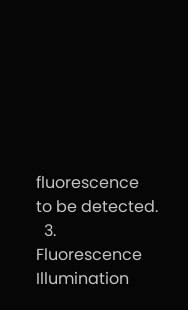fluorescence to be detected.
  3. Fluorescence Illumination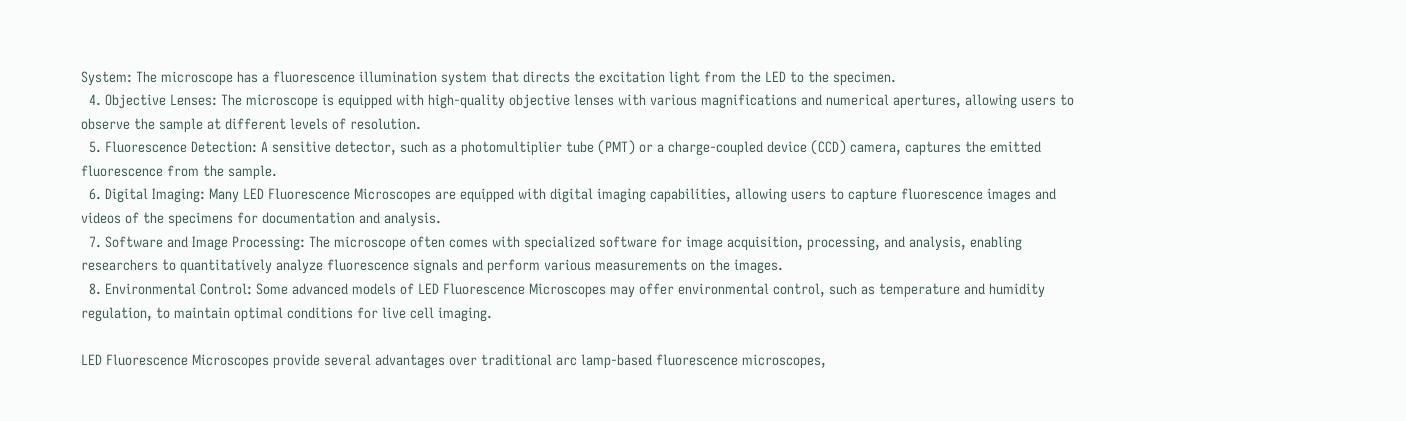System: The microscope has a fluorescence illumination system that directs the excitation light from the LED to the specimen.
  4. Objective Lenses: The microscope is equipped with high-quality objective lenses with various magnifications and numerical apertures, allowing users to observe the sample at different levels of resolution.
  5. Fluorescence Detection: A sensitive detector, such as a photomultiplier tube (PMT) or a charge-coupled device (CCD) camera, captures the emitted fluorescence from the sample.
  6. Digital Imaging: Many LED Fluorescence Microscopes are equipped with digital imaging capabilities, allowing users to capture fluorescence images and videos of the specimens for documentation and analysis.
  7. Software and Image Processing: The microscope often comes with specialized software for image acquisition, processing, and analysis, enabling researchers to quantitatively analyze fluorescence signals and perform various measurements on the images.
  8. Environmental Control: Some advanced models of LED Fluorescence Microscopes may offer environmental control, such as temperature and humidity regulation, to maintain optimal conditions for live cell imaging.

LED Fluorescence Microscopes provide several advantages over traditional arc lamp-based fluorescence microscopes,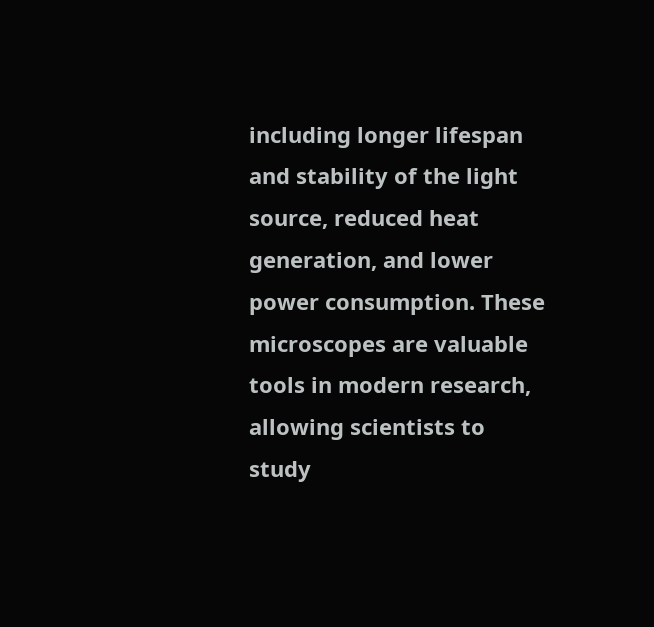including longer lifespan and stability of the light source, reduced heat generation, and lower power consumption. These microscopes are valuable tools in modern research, allowing scientists to study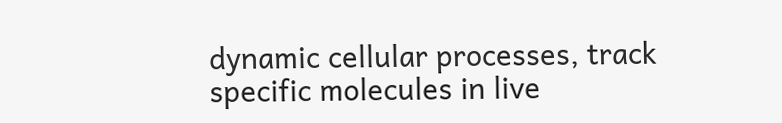dynamic cellular processes, track specific molecules in live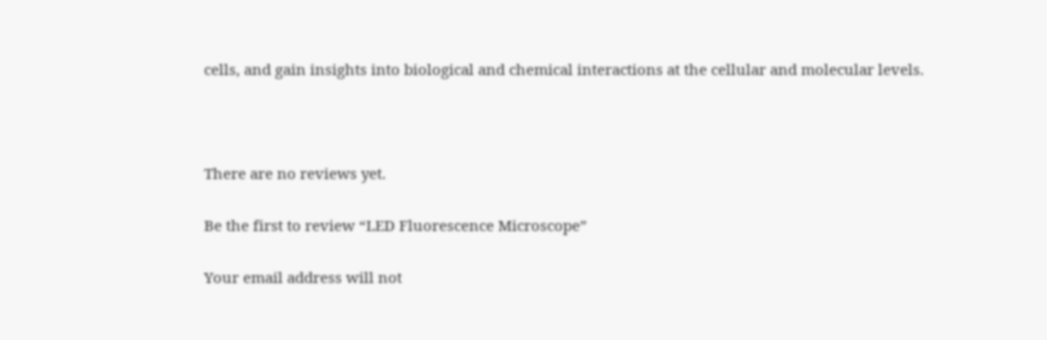cells, and gain insights into biological and chemical interactions at the cellular and molecular levels.



There are no reviews yet.

Be the first to review “LED Fluorescence Microscope”

Your email address will not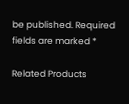be published. Required fields are marked *

Related Products